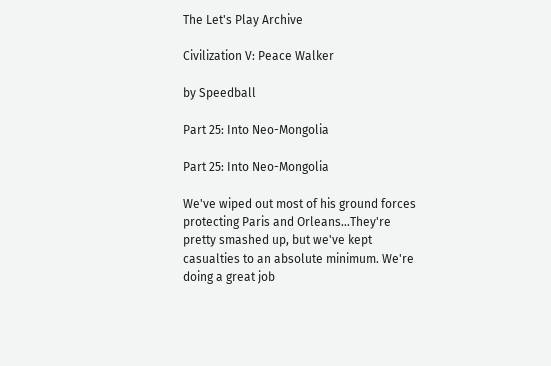The Let's Play Archive

Civilization V: Peace Walker

by Speedball

Part 25: Into Neo-Mongolia

Part 25: Into Neo-Mongolia

We've wiped out most of his ground forces protecting Paris and Orleans…They're pretty smashed up, but we've kept casualties to an absolute minimum. We're doing a great job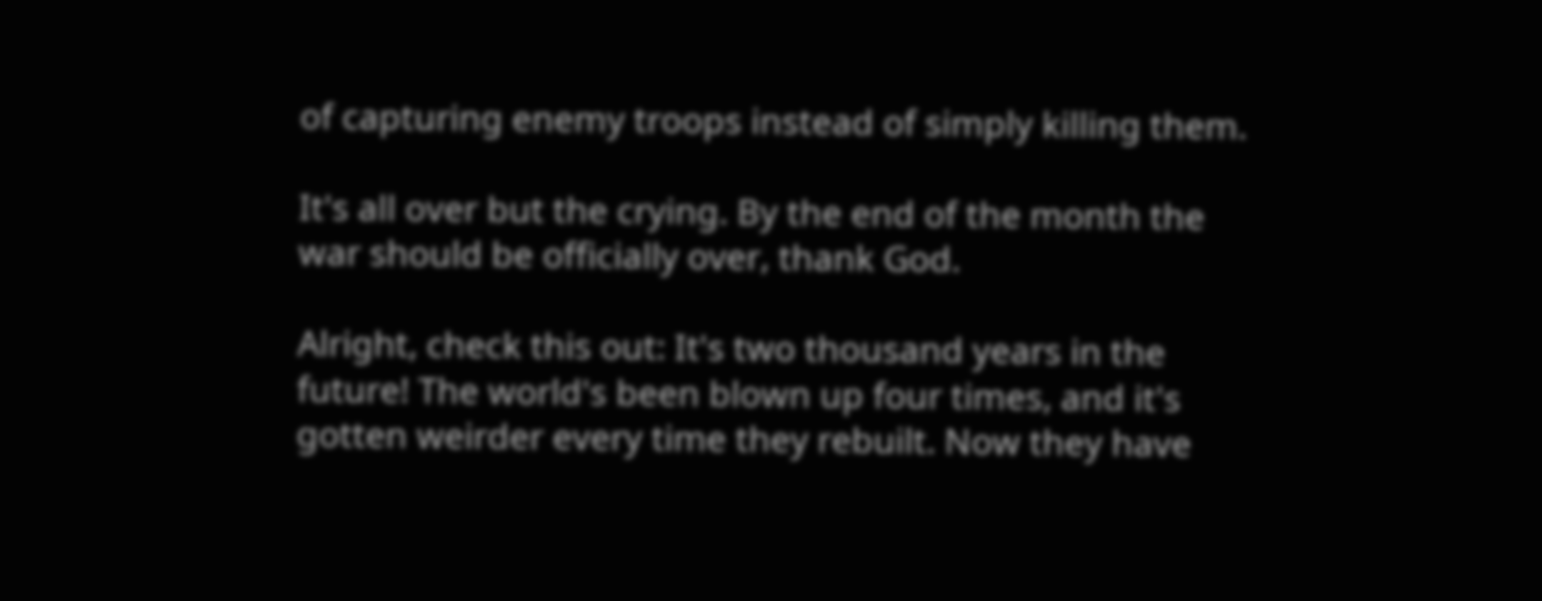of capturing enemy troops instead of simply killing them.

It's all over but the crying. By the end of the month the war should be officially over, thank God.

Alright, check this out: It's two thousand years in the future! The world's been blown up four times, and it's gotten weirder every time they rebuilt. Now they have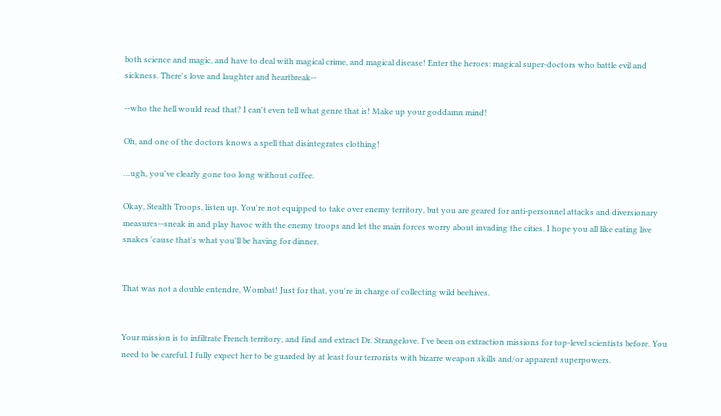both science and magic, and have to deal with magical crime, and magical disease! Enter the heroes: magical super-doctors who battle evil and sickness. There's love and laughter and heartbreak--

--who the hell would read that? I can't even tell what genre that is! Make up your goddamn mind!

Oh, and one of the doctors knows a spell that disintegrates clothing!

…ugh, you've clearly gone too long without coffee.

Okay, Stealth Troops, listen up. You're not equipped to take over enemy territory, but you are geared for anti-personnel attacks and diversionary measures--sneak in and play havoc with the enemy troops and let the main forces worry about invading the cities. I hope you all like eating live snakes 'cause that's what you'll be having for dinner.


That was not a double entendre, Wombat! Just for that, you're in charge of collecting wild beehives.


Your mission is to infiltrate French territory, and find and extract Dr. Strangelove. I've been on extraction missions for top-level scientists before. You need to be careful. I fully expect her to be guarded by at least four terrorists with bizarre weapon skills and/or apparent superpowers.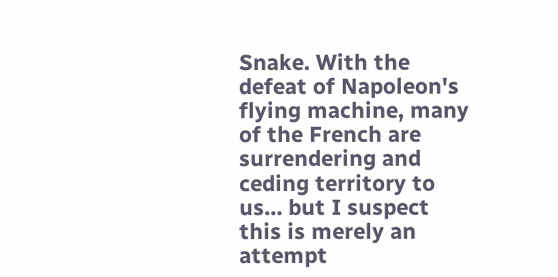Snake. With the defeat of Napoleon's flying machine, many of the French are surrendering and ceding territory to us… but I suspect this is merely an attempt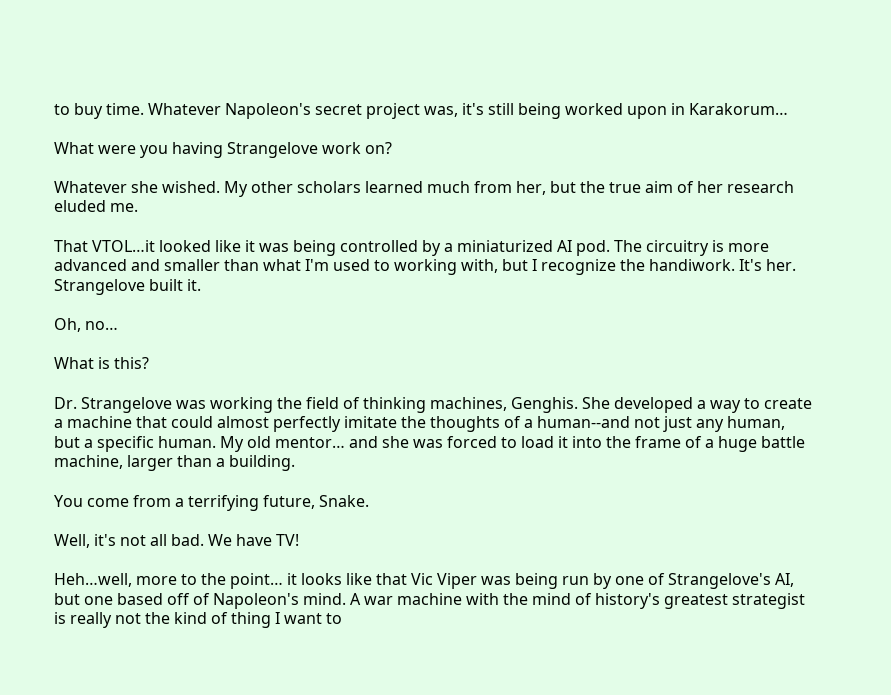to buy time. Whatever Napoleon's secret project was, it's still being worked upon in Karakorum…

What were you having Strangelove work on?

Whatever she wished. My other scholars learned much from her, but the true aim of her research eluded me.

That VTOL…it looked like it was being controlled by a miniaturized AI pod. The circuitry is more advanced and smaller than what I'm used to working with, but I recognize the handiwork. It's her. Strangelove built it.

Oh, no…

What is this?

Dr. Strangelove was working the field of thinking machines, Genghis. She developed a way to create a machine that could almost perfectly imitate the thoughts of a human--and not just any human, but a specific human. My old mentor… and she was forced to load it into the frame of a huge battle machine, larger than a building.

You come from a terrifying future, Snake.

Well, it's not all bad. We have TV!

Heh…well, more to the point… it looks like that Vic Viper was being run by one of Strangelove's AI, but one based off of Napoleon's mind. A war machine with the mind of history's greatest strategist is really not the kind of thing I want to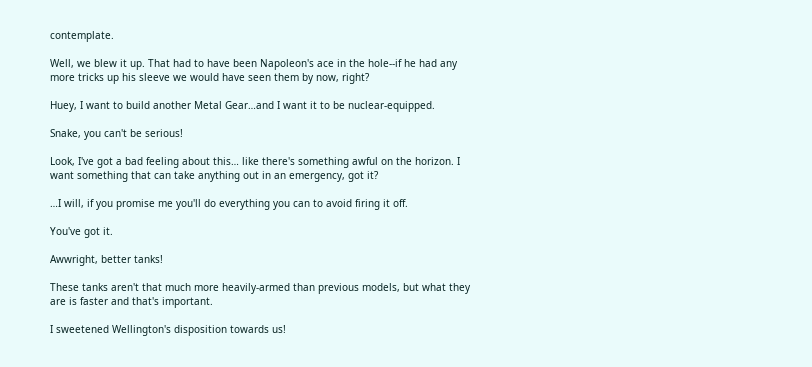contemplate.

Well, we blew it up. That had to have been Napoleon's ace in the hole--if he had any more tricks up his sleeve we would have seen them by now, right?

Huey, I want to build another Metal Gear…and I want it to be nuclear-equipped.

Snake, you can't be serious!

Look, I've got a bad feeling about this… like there's something awful on the horizon. I want something that can take anything out in an emergency, got it?

…I will, if you promise me you'll do everything you can to avoid firing it off.

You've got it.

Awwright, better tanks!

These tanks aren't that much more heavily-armed than previous models, but what they are is faster and that's important.

I sweetened Wellington's disposition towards us!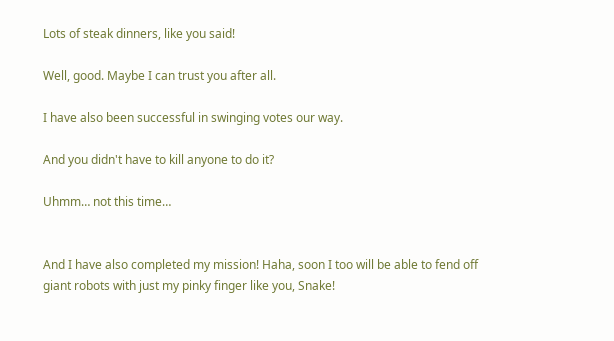Lots of steak dinners, like you said!

Well, good. Maybe I can trust you after all.

I have also been successful in swinging votes our way.

And you didn't have to kill anyone to do it?

Uhmm… not this time…


And I have also completed my mission! Haha, soon I too will be able to fend off giant robots with just my pinky finger like you, Snake!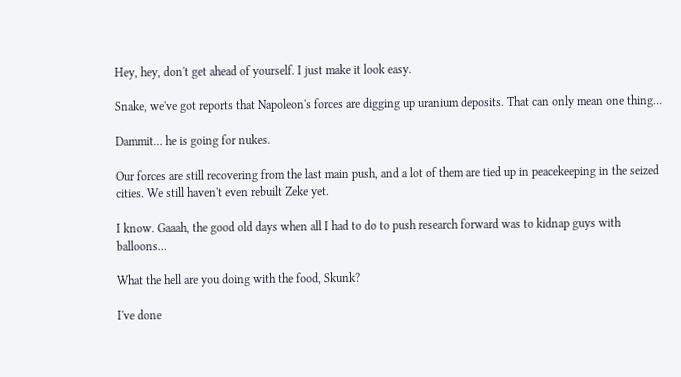Hey, hey, don't get ahead of yourself. I just make it look easy.

Snake, we've got reports that Napoleon's forces are digging up uranium deposits. That can only mean one thing…

Dammit… he is going for nukes.

Our forces are still recovering from the last main push, and a lot of them are tied up in peacekeeping in the seized cities. We still haven't even rebuilt Zeke yet.

I know. Gaaah, the good old days when all I had to do to push research forward was to kidnap guys with balloons…

What the hell are you doing with the food, Skunk?

I've done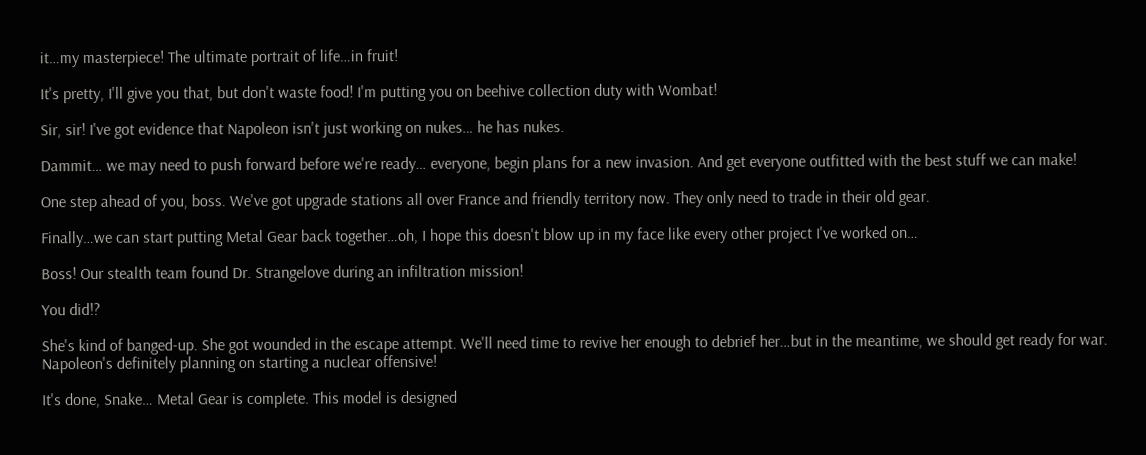it…my masterpiece! The ultimate portrait of life…in fruit!

It's pretty, I'll give you that, but don't waste food! I'm putting you on beehive collection duty with Wombat!

Sir, sir! I've got evidence that Napoleon isn't just working on nukes… he has nukes.

Dammit… we may need to push forward before we're ready… everyone, begin plans for a new invasion. And get everyone outfitted with the best stuff we can make!

One step ahead of you, boss. We've got upgrade stations all over France and friendly territory now. They only need to trade in their old gear.

Finally…we can start putting Metal Gear back together…oh, I hope this doesn't blow up in my face like every other project I've worked on…

Boss! Our stealth team found Dr. Strangelove during an infiltration mission!

You did!?

She's kind of banged-up. She got wounded in the escape attempt. We'll need time to revive her enough to debrief her…but in the meantime, we should get ready for war. Napoleon's definitely planning on starting a nuclear offensive!

It's done, Snake… Metal Gear is complete. This model is designed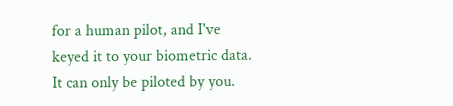for a human pilot, and I've keyed it to your biometric data. It can only be piloted by you.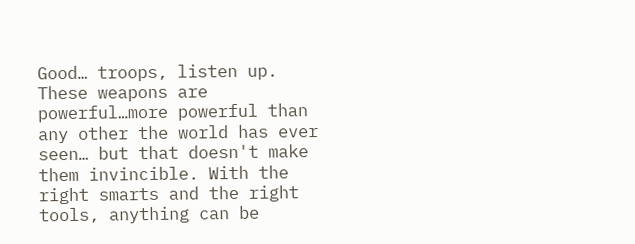Good… troops, listen up. These weapons are powerful…more powerful than any other the world has ever seen… but that doesn't make them invincible. With the right smarts and the right tools, anything can be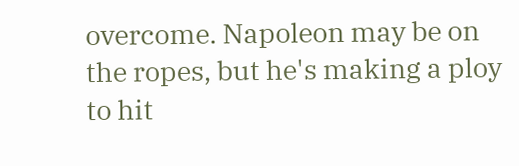overcome. Napoleon may be on the ropes, but he's making a ploy to hit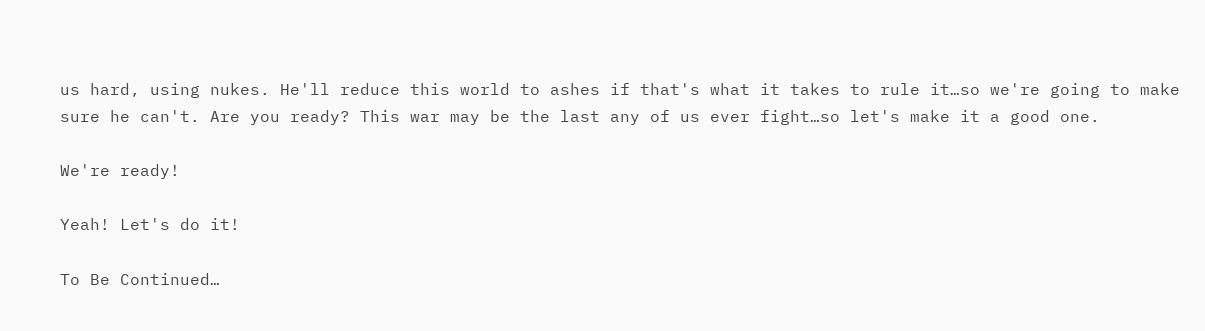us hard, using nukes. He'll reduce this world to ashes if that's what it takes to rule it…so we're going to make sure he can't. Are you ready? This war may be the last any of us ever fight…so let's make it a good one.

We're ready!

Yeah! Let's do it!

To Be Continued…